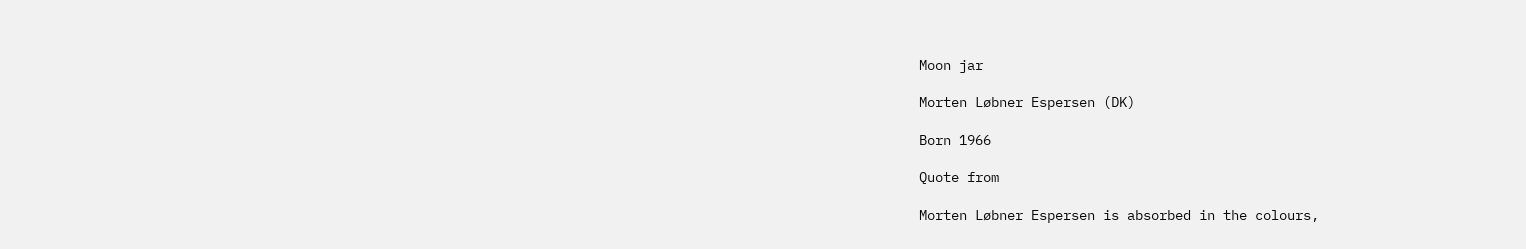Moon jar

Morten Løbner Espersen (DK)

Born 1966

Quote from

Morten Løbner Espersen is absorbed in the colours,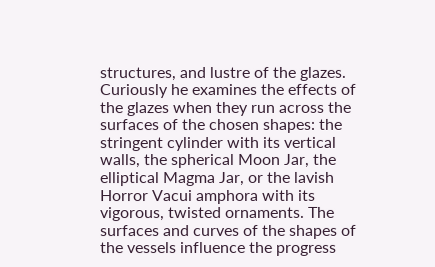structures, and lustre of the glazes. Curiously he examines the effects of the glazes when they run across the surfaces of the chosen shapes: the stringent cylinder with its vertical walls, the spherical Moon Jar, the elliptical Magma Jar, or the lavish Horror Vacui amphora with its vigorous, twisted ornaments. The surfaces and curves of the shapes of the vessels influence the progress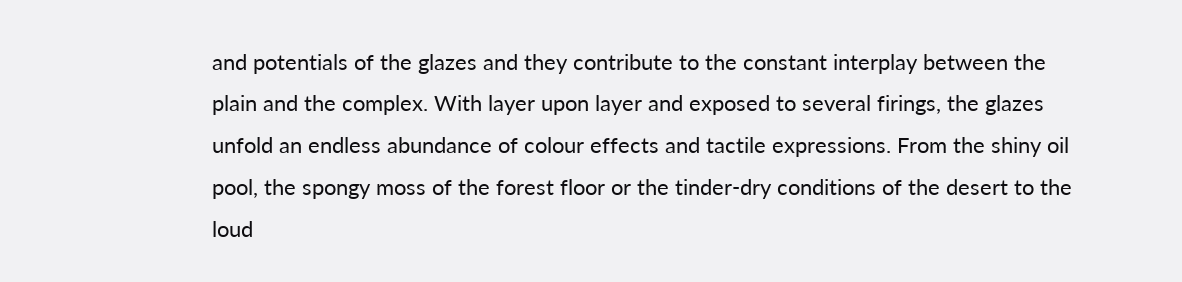and potentials of the glazes and they contribute to the constant interplay between the plain and the complex. With layer upon layer and exposed to several firings, the glazes unfold an endless abundance of colour effects and tactile expressions. From the shiny oil pool, the spongy moss of the forest floor or the tinder-dry conditions of the desert to the loud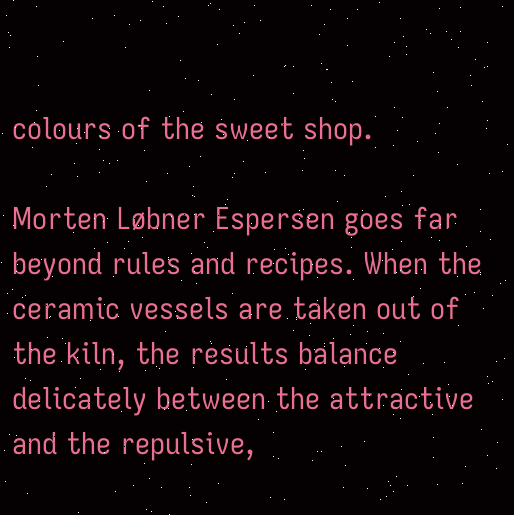colours of the sweet shop.

Morten Løbner Espersen goes far beyond rules and recipes. When the ceramic vessels are taken out of the kiln, the results balance delicately between the attractive and the repulsive,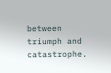between triumph and catastrophe.